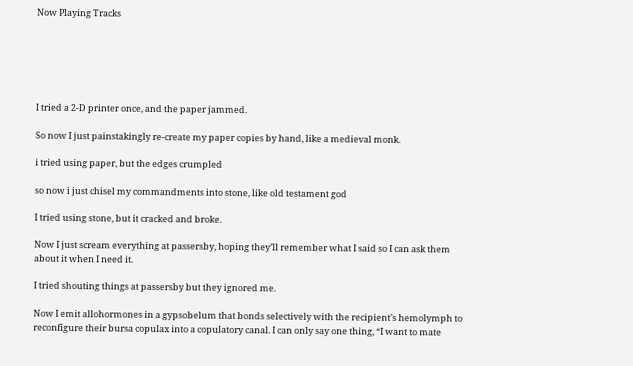Now Playing Tracks






I tried a 2-D printer once, and the paper jammed.

So now I just painstakingly re-create my paper copies by hand, like a medieval monk.

i tried using paper, but the edges crumpled

so now i just chisel my commandments into stone, like old testament god

I tried using stone, but it cracked and broke.

Now I just scream everything at passersby, hoping they’ll remember what I said so I can ask them about it when I need it.

I tried shouting things at passersby but they ignored me.

Now I emit allohormones in a gypsobelum that bonds selectively with the recipient’s hemolymph to reconfigure their bursa copulax into a copulatory canal. I can only say one thing, “I want to mate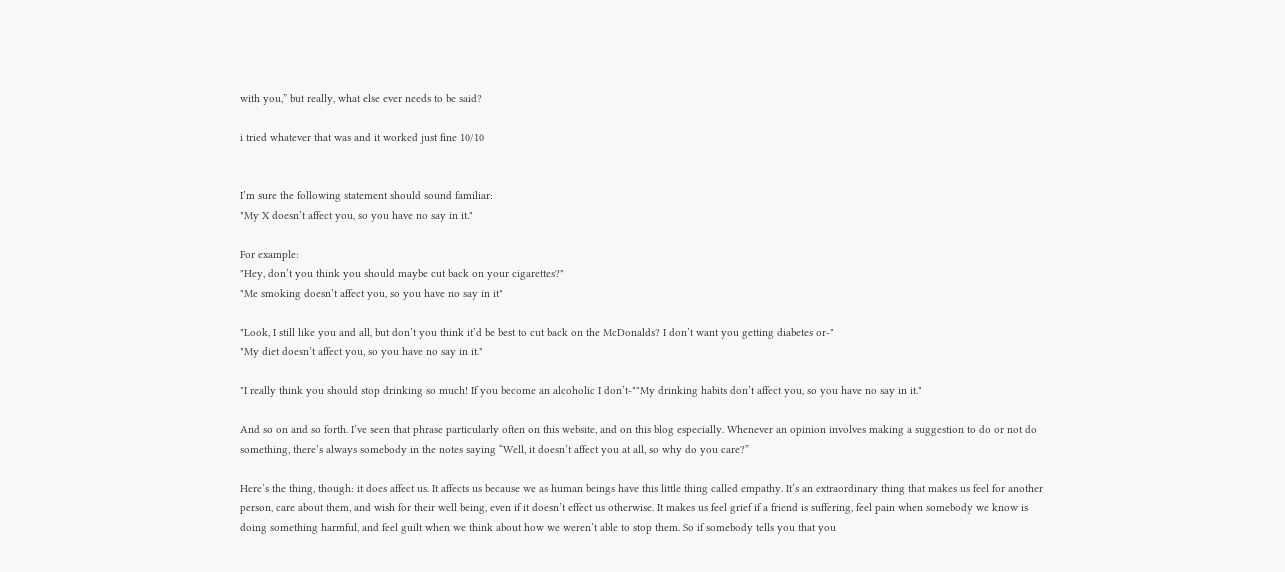with you,” but really, what else ever needs to be said?

i tried whatever that was and it worked just fine 10/10


I’m sure the following statement should sound familiar:
"My X doesn’t affect you, so you have no say in it."

For example:
"Hey, don’t you think you should maybe cut back on your cigarettes?"
"Me smoking doesn’t affect you, so you have no say in it"

"Look, I still like you and all, but don’t you think it’d be best to cut back on the McDonalds? I don’t want you getting diabetes or-"
"My diet doesn’t affect you, so you have no say in it."

"I really think you should stop drinking so much! If you become an alcoholic I don’t-""My drinking habits don’t affect you, so you have no say in it."

And so on and so forth. I’ve seen that phrase particularly often on this website, and on this blog especially. Whenever an opinion involves making a suggestion to do or not do something, there’s always somebody in the notes saying “Well, it doesn’t affect you at all, so why do you care?”

Here’s the thing, though: it does affect us. It affects us because we as human beings have this little thing called empathy. It’s an extraordinary thing that makes us feel for another person, care about them, and wish for their well being, even if it doesn’t effect us otherwise. It makes us feel grief if a friend is suffering, feel pain when somebody we know is doing something harmful, and feel guilt when we think about how we weren’t able to stop them. So if somebody tells you that you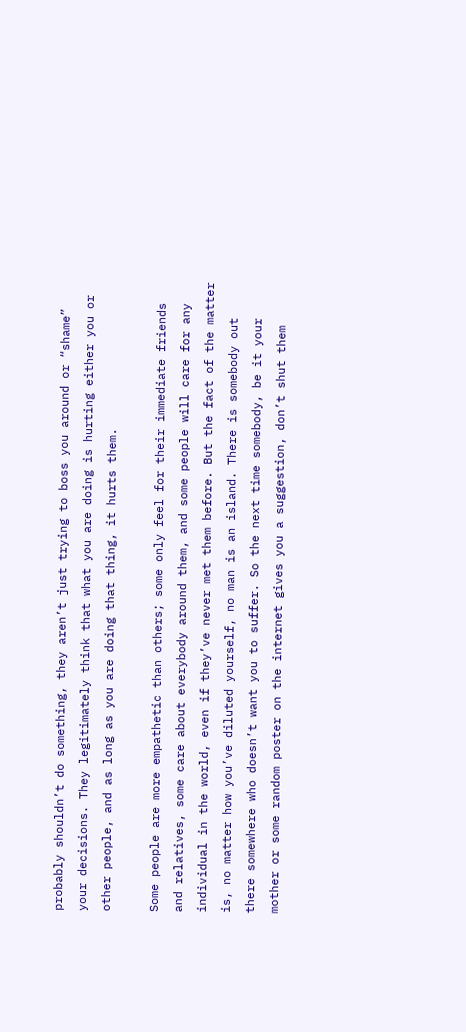probably shouldn’t do something, they aren’t just trying to boss you around or “shame” your decisions. They legitimately think that what you are doing is hurting either you or other people, and as long as you are doing that thing, it hurts them.

Some people are more empathetic than others; some only feel for their immediate friends and relatives, some care about everybody around them, and some people will care for any individual in the world, even if they’ve never met them before. But the fact of the matter is, no matter how you’ve diluted yourself, no man is an island. There is somebody out there somewhere who doesn’t want you to suffer. So the next time somebody, be it your mother or some random poster on the internet gives you a suggestion, don’t shut them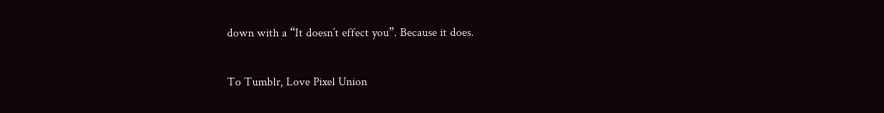down with a “It doesn’t effect you”. Because it does.

To Tumblr, Love Pixel Union